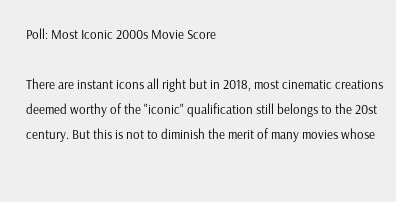Poll: Most Iconic 2000s Movie Score

There are instant icons all right but in 2018, most cinematic creations deemed worthy of the "iconic" qualification still belongs to the 20st century. But this is not to diminish the merit of many movies whose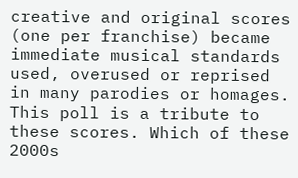creative and original scores (one per franchise) became immediate musical standards used, overused or reprised in many parodies or homages. This poll is a tribute to these scores. Which of these 2000s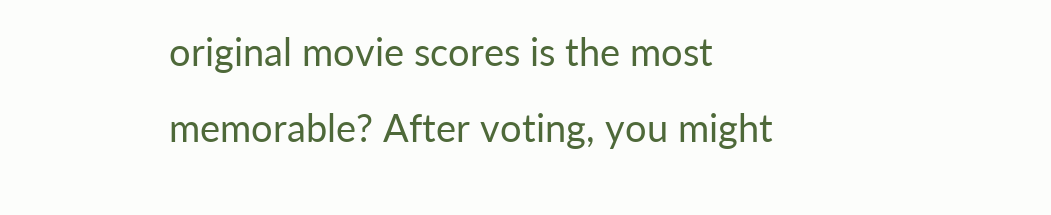original movie scores is the most memorable? After voting, you might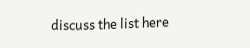discuss the list here